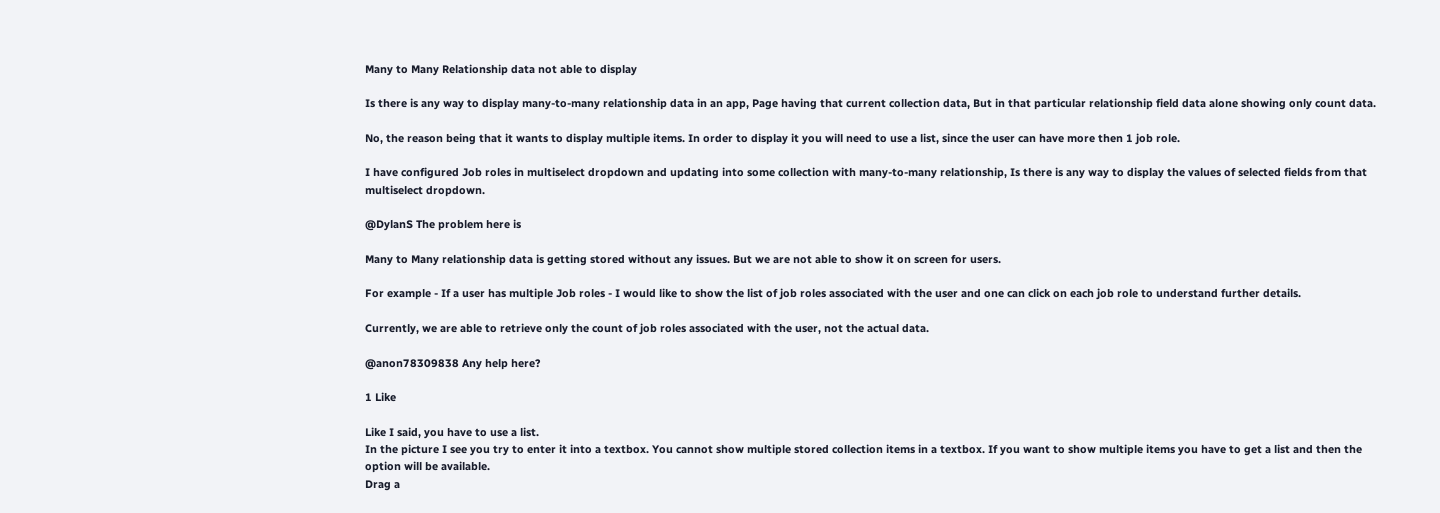Many to Many Relationship data not able to display

Is there is any way to display many-to-many relationship data in an app, Page having that current collection data, But in that particular relationship field data alone showing only count data.

No, the reason being that it wants to display multiple items. In order to display it you will need to use a list, since the user can have more then 1 job role.

I have configured Job roles in multiselect dropdown and updating into some collection with many-to-many relationship, Is there is any way to display the values of selected fields from that multiselect dropdown.

@DylanS The problem here is

Many to Many relationship data is getting stored without any issues. But we are not able to show it on screen for users.

For example - If a user has multiple Job roles - I would like to show the list of job roles associated with the user and one can click on each job role to understand further details.

Currently, we are able to retrieve only the count of job roles associated with the user, not the actual data.

@anon78309838 Any help here?

1 Like

Like I said, you have to use a list.
In the picture I see you try to enter it into a textbox. You cannot show multiple stored collection items in a textbox. If you want to show multiple items you have to get a list and then the option will be available.
Drag a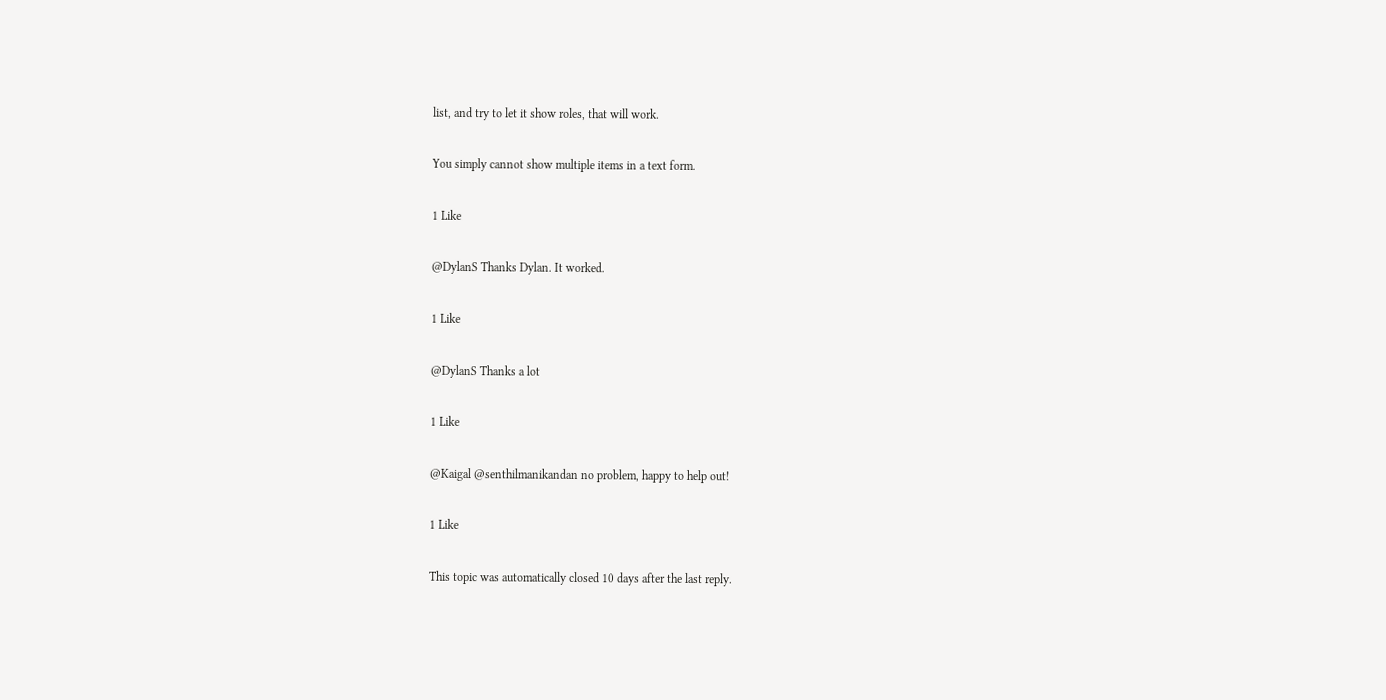list, and try to let it show roles, that will work.

You simply cannot show multiple items in a text form.

1 Like

@DylanS Thanks Dylan. It worked.

1 Like

@DylanS Thanks a lot

1 Like

@Kaigal @senthilmanikandan no problem, happy to help out!

1 Like

This topic was automatically closed 10 days after the last reply.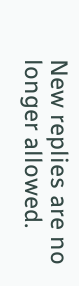New replies are no longer allowed.